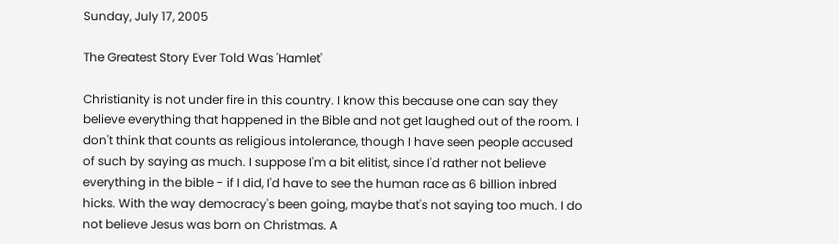Sunday, July 17, 2005

The Greatest Story Ever Told Was 'Hamlet'

Christianity is not under fire in this country. I know this because one can say they believe everything that happened in the Bible and not get laughed out of the room. I don't think that counts as religious intolerance, though I have seen people accused of such by saying as much. I suppose I'm a bit elitist, since I'd rather not believe everything in the bible - if I did, I'd have to see the human race as 6 billion inbred hicks. With the way democracy's been going, maybe that's not saying too much. I do not believe Jesus was born on Christmas. A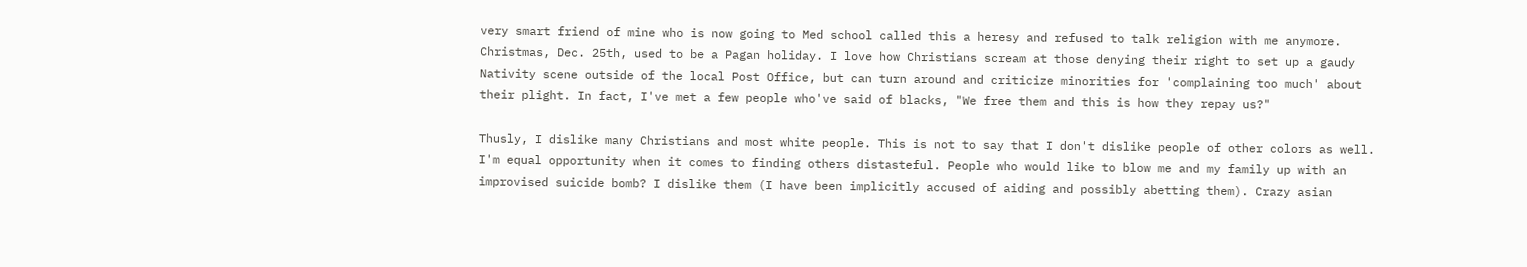very smart friend of mine who is now going to Med school called this a heresy and refused to talk religion with me anymore. Christmas, Dec. 25th, used to be a Pagan holiday. I love how Christians scream at those denying their right to set up a gaudy Nativity scene outside of the local Post Office, but can turn around and criticize minorities for 'complaining too much' about their plight. In fact, I've met a few people who've said of blacks, "We free them and this is how they repay us?"

Thusly, I dislike many Christians and most white people. This is not to say that I don't dislike people of other colors as well. I'm equal opportunity when it comes to finding others distasteful. People who would like to blow me and my family up with an improvised suicide bomb? I dislike them (I have been implicitly accused of aiding and possibly abetting them). Crazy asian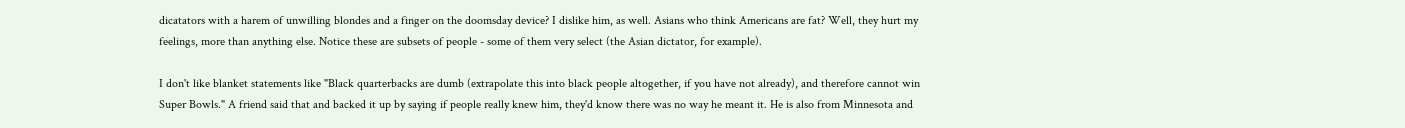dicatators with a harem of unwilling blondes and a finger on the doomsday device? I dislike him, as well. Asians who think Americans are fat? Well, they hurt my feelings, more than anything else. Notice these are subsets of people - some of them very select (the Asian dictator, for example).

I don't like blanket statements like "Black quarterbacks are dumb (extrapolate this into black people altogether, if you have not already), and therefore cannot win Super Bowls." A friend said that and backed it up by saying if people really knew him, they'd know there was no way he meant it. He is also from Minnesota and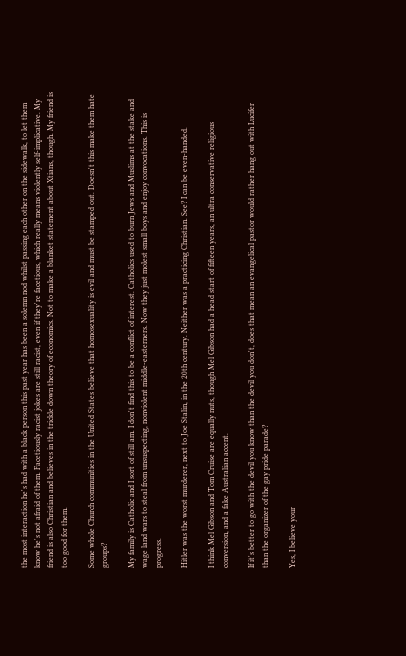the most interaction he's had with a black person this past year has been a solemn nod whilst passing each other on the sidewalk, to let them know he's not afraid of them. Facetiously racist jokes are still racist, even if they're facetious, which really means violently self-implicative. My friend is also Christian and believes in the trickle down theory of economics. Not to make a blanket statement about Xtians, though. My friend is too good for them.

Some whole Church communities in the United States believe that homosexuality is evil and must be stamped out. Doesn't this make them hate groups?

My family is Catholic and I sort of still am. I don't find this to be a conflict of interest. Catholics used to burn Jews and Muslims at the stake and wage land wars to steal from unsuspecting, nonviolent middle-easterners. Now they just molest small boys and enjoy convocations. This is progress.

Hitler was the worst murderer, next to Joe Stalin, in the 20th century. Neither was a practicing Christian. See? I can be even-handed.

I think Mel Gibson and Tom Cruise are equally nuts, though Mel Gibson had a head start of fifteen years, an ultra conservative religious conversion, and a fake Australian accent.

If it's better to go with the devil you know than the devil you don't, does that mean an evangelical pastor would rather hang out with Lucifer than the organizer of the gay pride parade?

Yes, I believe your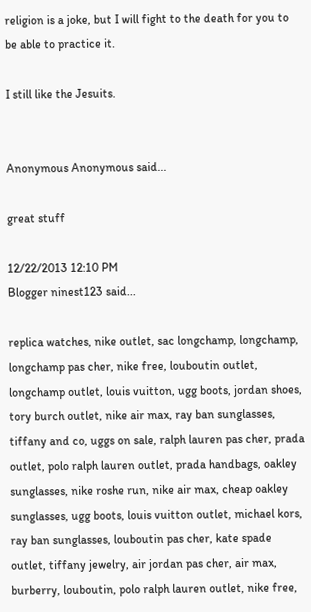religion is a joke, but I will fight to the death for you to be able to practice it.

I still like the Jesuits.


Anonymous Anonymous said...

great stuff

12/22/2013 12:10 PM
Blogger ninest123 said...

replica watches, nike outlet, sac longchamp, longchamp, longchamp pas cher, nike free, louboutin outlet, longchamp outlet, louis vuitton, ugg boots, jordan shoes, tory burch outlet, nike air max, ray ban sunglasses, tiffany and co, uggs on sale, ralph lauren pas cher, prada outlet, polo ralph lauren outlet, prada handbags, oakley sunglasses, nike roshe run, nike air max, cheap oakley sunglasses, ugg boots, louis vuitton outlet, michael kors, ray ban sunglasses, louboutin pas cher, kate spade outlet, tiffany jewelry, air jordan pas cher, air max, burberry, louboutin, polo ralph lauren outlet, nike free,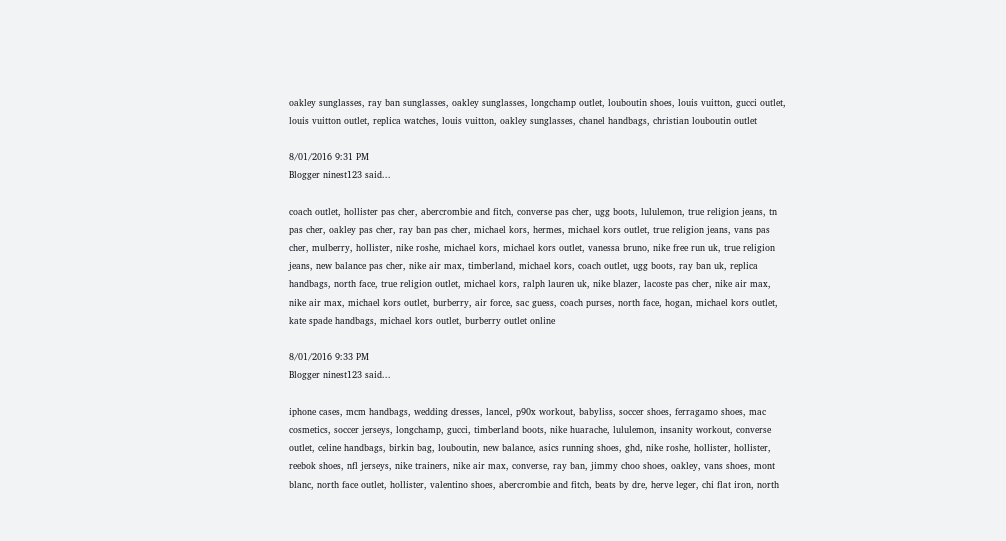oakley sunglasses, ray ban sunglasses, oakley sunglasses, longchamp outlet, louboutin shoes, louis vuitton, gucci outlet, louis vuitton outlet, replica watches, louis vuitton, oakley sunglasses, chanel handbags, christian louboutin outlet

8/01/2016 9:31 PM
Blogger ninest123 said...

coach outlet, hollister pas cher, abercrombie and fitch, converse pas cher, ugg boots, lululemon, true religion jeans, tn pas cher, oakley pas cher, ray ban pas cher, michael kors, hermes, michael kors outlet, true religion jeans, vans pas cher, mulberry, hollister, nike roshe, michael kors, michael kors outlet, vanessa bruno, nike free run uk, true religion jeans, new balance pas cher, nike air max, timberland, michael kors, coach outlet, ugg boots, ray ban uk, replica handbags, north face, true religion outlet, michael kors, ralph lauren uk, nike blazer, lacoste pas cher, nike air max, nike air max, michael kors outlet, burberry, air force, sac guess, coach purses, north face, hogan, michael kors outlet, kate spade handbags, michael kors outlet, burberry outlet online

8/01/2016 9:33 PM
Blogger ninest123 said...

iphone cases, mcm handbags, wedding dresses, lancel, p90x workout, babyliss, soccer shoes, ferragamo shoes, mac cosmetics, soccer jerseys, longchamp, gucci, timberland boots, nike huarache, lululemon, insanity workout, converse outlet, celine handbags, birkin bag, louboutin, new balance, asics running shoes, ghd, nike roshe, hollister, hollister, reebok shoes, nfl jerseys, nike trainers, nike air max, converse, ray ban, jimmy choo shoes, oakley, vans shoes, mont blanc, north face outlet, hollister, valentino shoes, abercrombie and fitch, beats by dre, herve leger, chi flat iron, north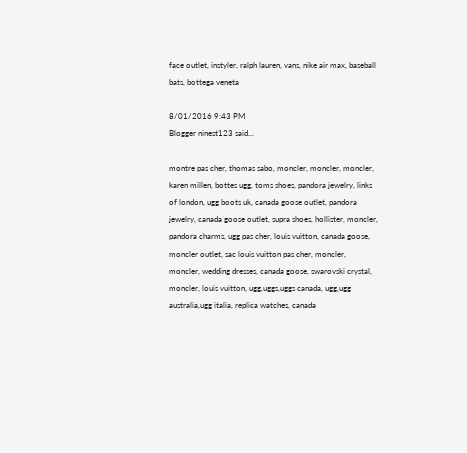face outlet, instyler, ralph lauren, vans, nike air max, baseball bats, bottega veneta

8/01/2016 9:43 PM
Blogger ninest123 said...

montre pas cher, thomas sabo, moncler, moncler, moncler, karen millen, bottes ugg, toms shoes, pandora jewelry, links of london, ugg boots uk, canada goose outlet, pandora jewelry, canada goose outlet, supra shoes, hollister, moncler, pandora charms, ugg pas cher, louis vuitton, canada goose, moncler outlet, sac louis vuitton pas cher, moncler, moncler, wedding dresses, canada goose, swarovski crystal, moncler, louis vuitton, ugg,uggs,uggs canada, ugg,ugg australia,ugg italia, replica watches, canada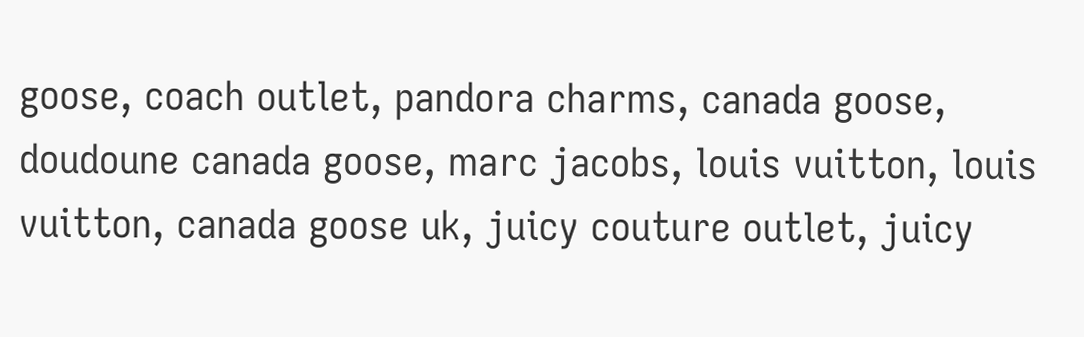goose, coach outlet, pandora charms, canada goose, doudoune canada goose, marc jacobs, louis vuitton, louis vuitton, canada goose uk, juicy couture outlet, juicy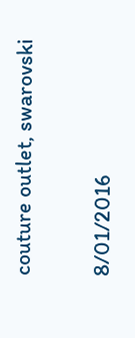couture outlet, swarovski

8/01/2016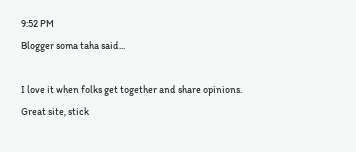9:52 PM
Blogger soma taha said...

I love it when folks get together and share opinions. Great site, stick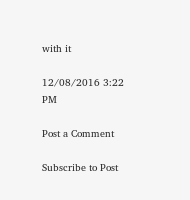with it

12/08/2016 3:22 PM

Post a Comment

Subscribe to Post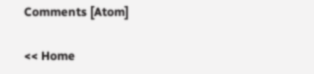Comments [Atom]

<< Home